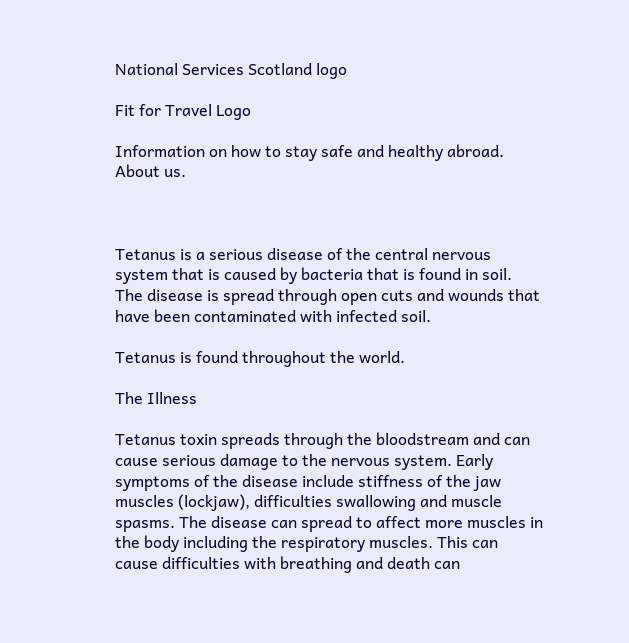National Services Scotland logo

Fit for Travel Logo

Information on how to stay safe and healthy abroad. About us.



Tetanus is a serious disease of the central nervous system that is caused by bacteria that is found in soil. The disease is spread through open cuts and wounds that have been contaminated with infected soil.

Tetanus is found throughout the world.

The Illness

Tetanus toxin spreads through the bloodstream and can cause serious damage to the nervous system. Early symptoms of the disease include stiffness of the jaw muscles (lockjaw), difficulties swallowing and muscle spasms. The disease can spread to affect more muscles in the body including the respiratory muscles. This can cause difficulties with breathing and death can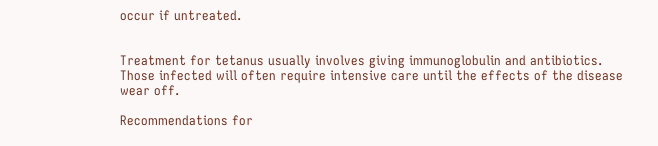occur if untreated.


Treatment for tetanus usually involves giving immunoglobulin and antibiotics. Those infected will often require intensive care until the effects of the disease wear off.

Recommendations for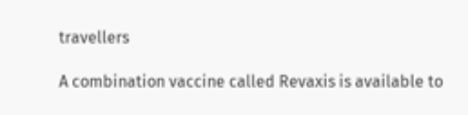travellers

A combination vaccine called Revaxis is available to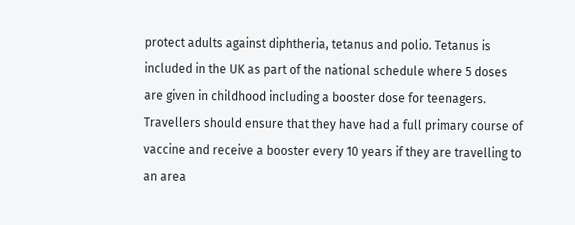protect adults against diphtheria, tetanus and polio. Tetanus is included in the UK as part of the national schedule where 5 doses are given in childhood including a booster dose for teenagers. Travellers should ensure that they have had a full primary course of vaccine and receive a booster every 10 years if they are travelling to an area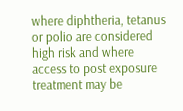where diphtheria, tetanus or polio are considered high risk and where access to post exposure treatment may be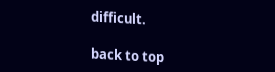difficult.

back to top